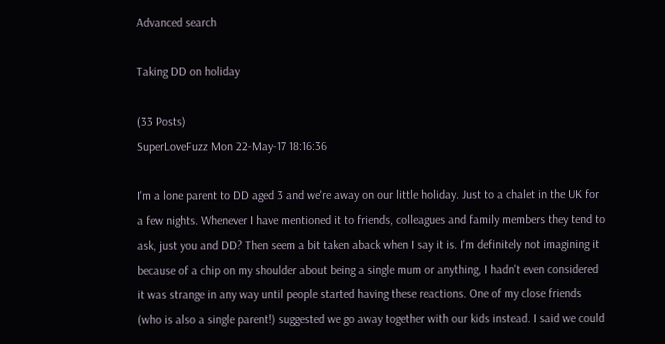Advanced search

Taking DD on holiday

(33 Posts)
SuperLoveFuzz Mon 22-May-17 18:16:36

I'm a lone parent to DD aged 3 and we're away on our little holiday. Just to a chalet in the UK for a few nights. Whenever I have mentioned it to friends, colleagues and family members they tend to ask, just you and DD? Then seem a bit taken aback when I say it is. I'm definitely not imagining it because of a chip on my shoulder about being a single mum or anything, I hadn't even considered it was strange in any way until people started having these reactions. One of my close friends (who is also a single parent!) suggested we go away together with our kids instead. I said we could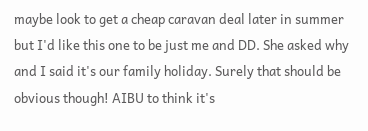maybe look to get a cheap caravan deal later in summer but I'd like this one to be just me and DD. She asked why and I said it's our family holiday. Surely that should be obvious though! AIBU to think it's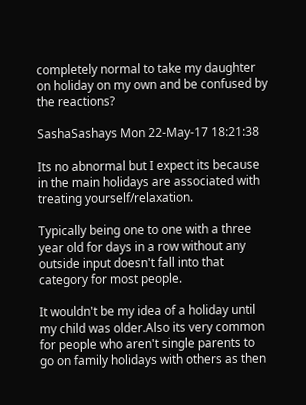completely normal to take my daughter on holiday on my own and be confused by the reactions?

SashaSashays Mon 22-May-17 18:21:38

Its no abnormal but I expect its because in the main holidays are associated with treating yourself/relaxation.

Typically being one to one with a three year old for days in a row without any outside input doesn't fall into that category for most people.

It wouldn't be my idea of a holiday until my child was older.Also its very common for people who aren't single parents to go on family holidays with others as then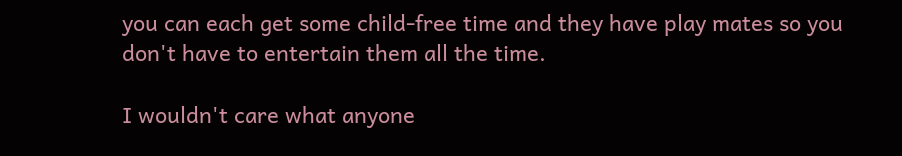you can each get some child-free time and they have play mates so you don't have to entertain them all the time.

I wouldn't care what anyone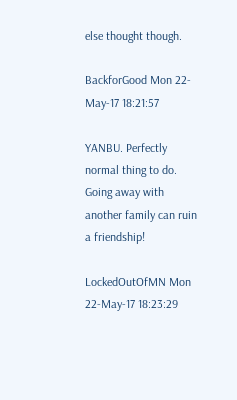else thought though.

BackforGood Mon 22-May-17 18:21:57

YANBU. Perfectly normal thing to do.
Going away with another family can ruin a friendship!

LockedOutOfMN Mon 22-May-17 18:23:29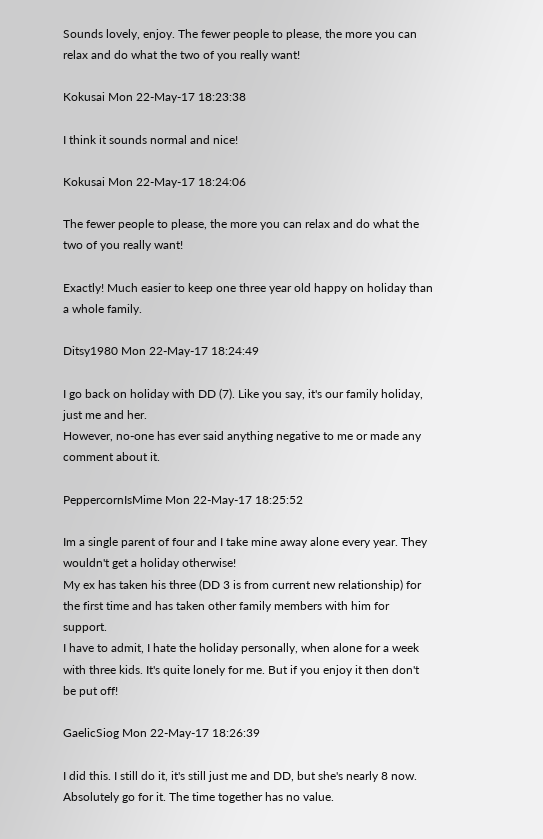Sounds lovely, enjoy. The fewer people to please, the more you can relax and do what the two of you really want!

Kokusai Mon 22-May-17 18:23:38

I think it sounds normal and nice!

Kokusai Mon 22-May-17 18:24:06

The fewer people to please, the more you can relax and do what the two of you really want!

Exactly! Much easier to keep one three year old happy on holiday than a whole family.

Ditsy1980 Mon 22-May-17 18:24:49

I go back on holiday with DD (7). Like you say, it's our family holiday, just me and her.
However, no-one has ever said anything negative to me or made any comment about it.

PeppercornIsMime Mon 22-May-17 18:25:52

Im a single parent of four and I take mine away alone every year. They wouldn't get a holiday otherwise!
My ex has taken his three (DD 3 is from current new relationship) for the first time and has taken other family members with him for support.
I have to admit, I hate the holiday personally, when alone for a week with three kids. It's quite lonely for me. But if you enjoy it then don't be put off!

GaelicSiog Mon 22-May-17 18:26:39

I did this. I still do it, it's still just me and DD, but she's nearly 8 now. Absolutely go for it. The time together has no value.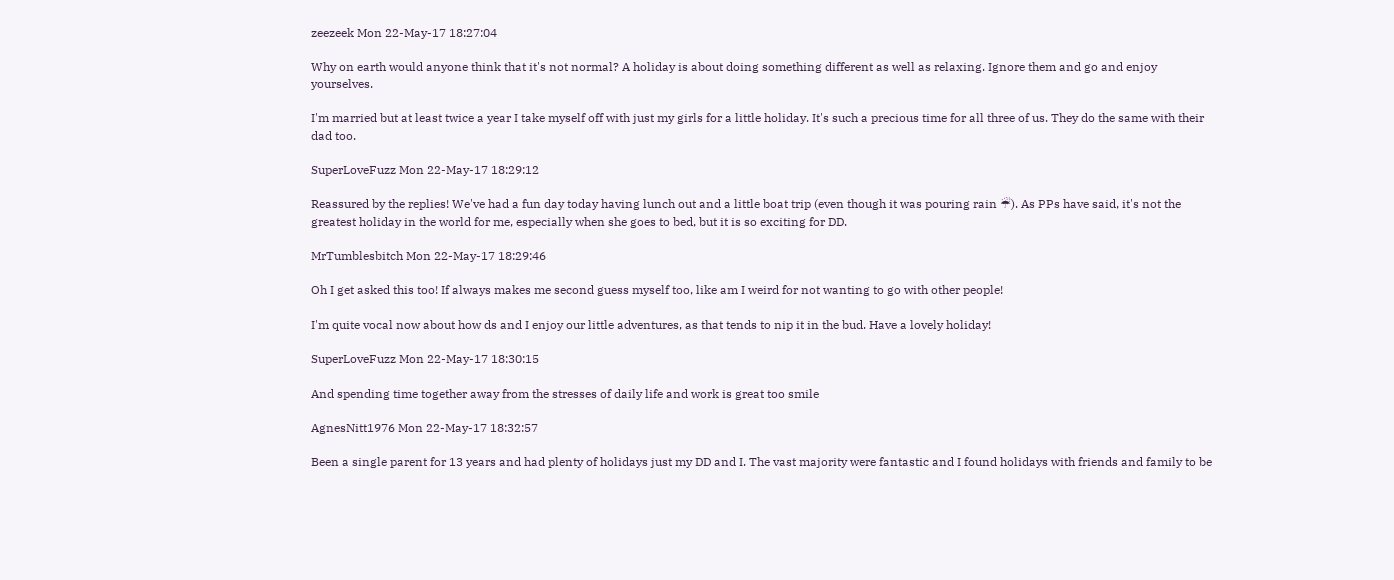zeezeek Mon 22-May-17 18:27:04

Why on earth would anyone think that it's not normal? A holiday is about doing something different as well as relaxing. Ignore them and go and enjoy yourselves.

I'm married but at least twice a year I take myself off with just my girls for a little holiday. It's such a precious time for all three of us. They do the same with their dad too.

SuperLoveFuzz Mon 22-May-17 18:29:12

Reassured by the replies! We've had a fun day today having lunch out and a little boat trip (even though it was pouring rain ☔). As PPs have said, it's not the greatest holiday in the world for me, especially when she goes to bed, but it is so exciting for DD.

MrTumblesbitch Mon 22-May-17 18:29:46

Oh I get asked this too! If always makes me second guess myself too, like am I weird for not wanting to go with other people!

I'm quite vocal now about how ds and I enjoy our little adventures, as that tends to nip it in the bud. Have a lovely holiday!

SuperLoveFuzz Mon 22-May-17 18:30:15

And spending time together away from the stresses of daily life and work is great too smile

AgnesNitt1976 Mon 22-May-17 18:32:57

Been a single parent for 13 years and had plenty of holidays just my DD and I. The vast majority were fantastic and I found holidays with friends and family to be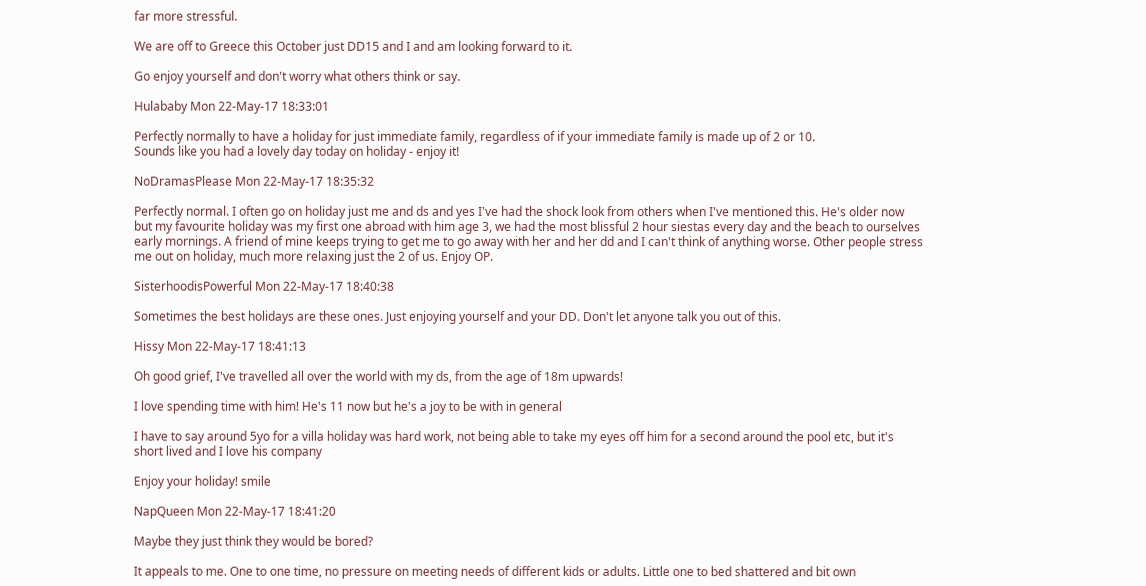far more stressful.

We are off to Greece this October just DD15 and I and am looking forward to it.

Go enjoy yourself and don't worry what others think or say.

Hulababy Mon 22-May-17 18:33:01

Perfectly normally to have a holiday for just immediate family, regardless of if your immediate family is made up of 2 or 10.
Sounds like you had a lovely day today on holiday - enjoy it!

NoDramasPlease Mon 22-May-17 18:35:32

Perfectly normal. I often go on holiday just me and ds and yes I've had the shock look from others when I've mentioned this. He's older now but my favourite holiday was my first one abroad with him age 3, we had the most blissful 2 hour siestas every day and the beach to ourselves early mornings. A friend of mine keeps trying to get me to go away with her and her dd and I can't think of anything worse. Other people stress me out on holiday, much more relaxing just the 2 of us. Enjoy OP.

SisterhoodisPowerful Mon 22-May-17 18:40:38

Sometimes the best holidays are these ones. Just enjoying yourself and your DD. Don't let anyone talk you out of this.

Hissy Mon 22-May-17 18:41:13

Oh good grief, I've travelled all over the world with my ds, from the age of 18m upwards!

I love spending time with him! He's 11 now but he's a joy to be with in general

I have to say around 5yo for a villa holiday was hard work, not being able to take my eyes off him for a second around the pool etc, but it's short lived and I love his company

Enjoy your holiday! smile

NapQueen Mon 22-May-17 18:41:20

Maybe they just think they would be bored?

It appeals to me. One to one time, no pressure on meeting needs of different kids or adults. Little one to bed shattered and bit own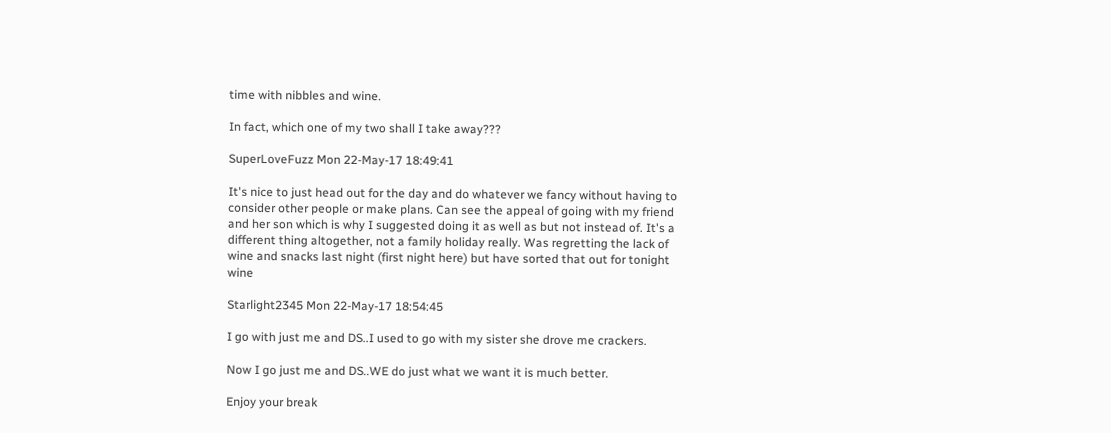time with nibbles and wine.

In fact, which one of my two shall I take away???

SuperLoveFuzz Mon 22-May-17 18:49:41

It's nice to just head out for the day and do whatever we fancy without having to consider other people or make plans. Can see the appeal of going with my friend and her son which is why I suggested doing it as well as but not instead of. It's a different thing altogether, not a family holiday really. Was regretting the lack of wine and snacks last night (first night here) but have sorted that out for tonight wine

Starlight2345 Mon 22-May-17 18:54:45

I go with just me and DS..I used to go with my sister she drove me crackers.

Now I go just me and DS..WE do just what we want it is much better.

Enjoy your break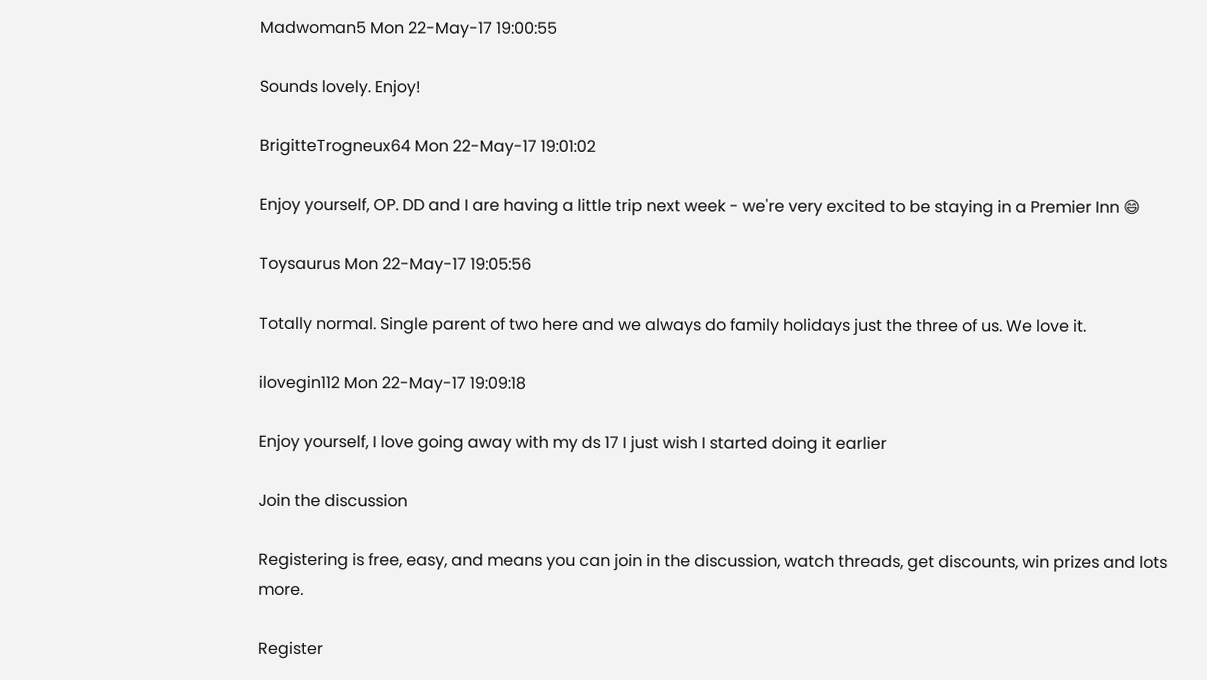Madwoman5 Mon 22-May-17 19:00:55

Sounds lovely. Enjoy!

BrigitteTrogneux64 Mon 22-May-17 19:01:02

Enjoy yourself, OP. DD and I are having a little trip next week - we're very excited to be staying in a Premier Inn 😄

Toysaurus Mon 22-May-17 19:05:56

Totally normal. Single parent of two here and we always do family holidays just the three of us. We love it.

ilovegin112 Mon 22-May-17 19:09:18

Enjoy yourself, I love going away with my ds 17 I just wish I started doing it earlier

Join the discussion

Registering is free, easy, and means you can join in the discussion, watch threads, get discounts, win prizes and lots more.

Register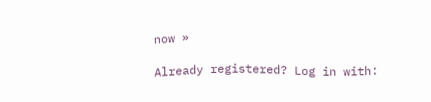now »

Already registered? Log in with: